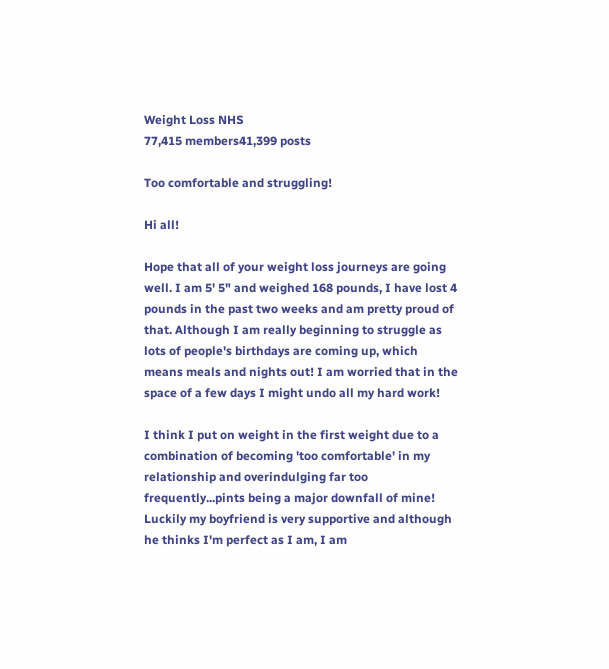Weight Loss NHS
77,415 members41,399 posts

Too comfortable and struggling!

Hi all!

Hope that all of your weight loss journeys are going well. I am 5' 5" and weighed 168 pounds, I have lost 4 pounds in the past two weeks and am pretty proud of that. Although I am really beginning to struggle as lots of people's birthdays are coming up, which means meals and nights out! I am worried that in the space of a few days I might undo all my hard work!

I think I put on weight in the first weight due to a combination of becoming 'too comfortable' in my relationship and overindulging far too frequently...pints being a major downfall of mine! Luckily my boyfriend is very supportive and although he thinks I'm perfect as I am, I am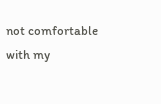not comfortable with my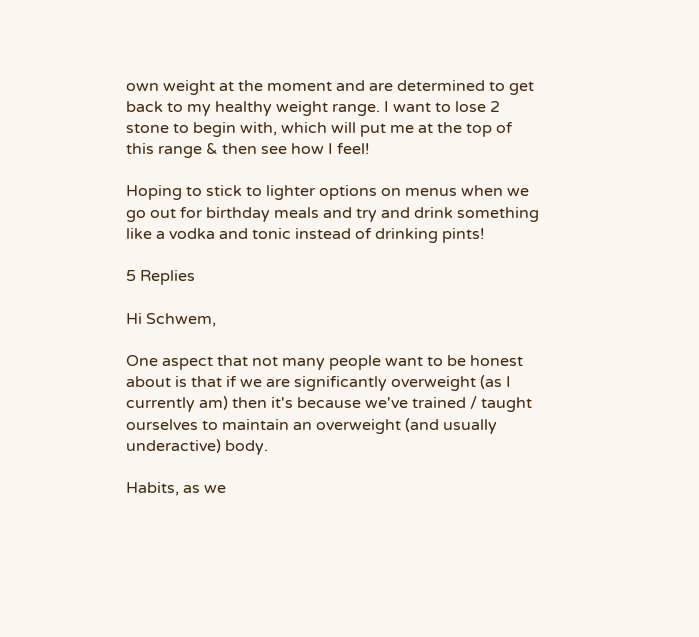own weight at the moment and are determined to get back to my healthy weight range. I want to lose 2 stone to begin with, which will put me at the top of this range & then see how I feel!

Hoping to stick to lighter options on menus when we go out for birthday meals and try and drink something like a vodka and tonic instead of drinking pints!

5 Replies

Hi Schwem,

One aspect that not many people want to be honest about is that if we are significantly overweight (as I currently am) then it's because we've trained / taught ourselves to maintain an overweight (and usually underactive) body.

Habits, as we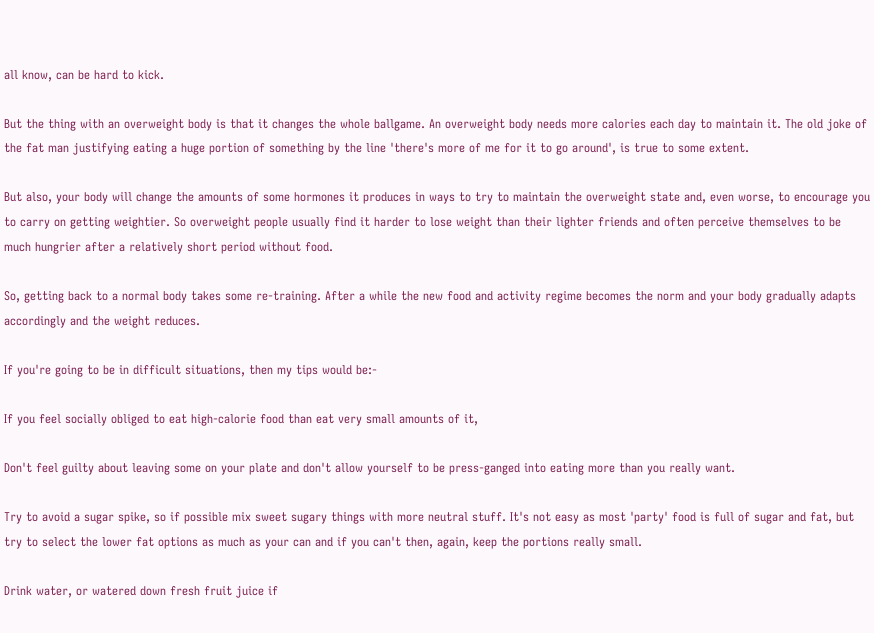all know, can be hard to kick.

But the thing with an overweight body is that it changes the whole ballgame. An overweight body needs more calories each day to maintain it. The old joke of the fat man justifying eating a huge portion of something by the line 'there's more of me for it to go around', is true to some extent.

But also, your body will change the amounts of some hormones it produces in ways to try to maintain the overweight state and, even worse, to encourage you to carry on getting weightier. So overweight people usually find it harder to lose weight than their lighter friends and often perceive themselves to be much hungrier after a relatively short period without food.

So, getting back to a normal body takes some re-training. After a while the new food and activity regime becomes the norm and your body gradually adapts accordingly and the weight reduces.

If you're going to be in difficult situations, then my tips would be:-

If you feel socially obliged to eat high-calorie food than eat very small amounts of it,

Don't feel guilty about leaving some on your plate and don't allow yourself to be press-ganged into eating more than you really want.

Try to avoid a sugar spike, so if possible mix sweet sugary things with more neutral stuff. It's not easy as most 'party' food is full of sugar and fat, but try to select the lower fat options as much as your can and if you can't then, again, keep the portions really small.

Drink water, or watered down fresh fruit juice if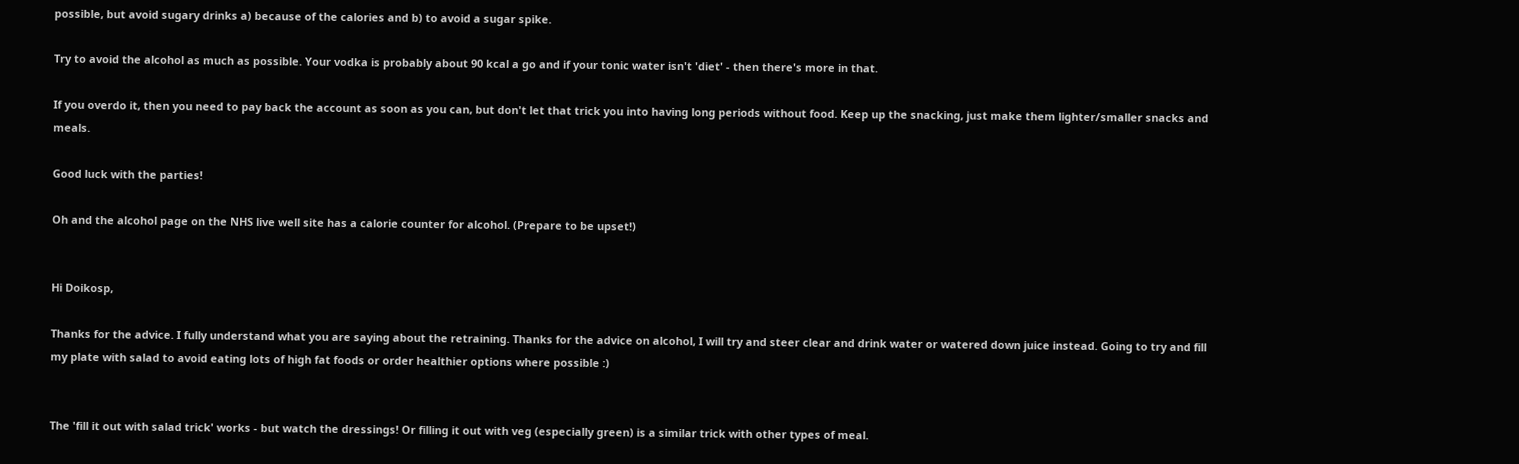possible, but avoid sugary drinks a) because of the calories and b) to avoid a sugar spike.

Try to avoid the alcohol as much as possible. Your vodka is probably about 90 kcal a go and if your tonic water isn't 'diet' - then there's more in that.

If you overdo it, then you need to pay back the account as soon as you can, but don't let that trick you into having long periods without food. Keep up the snacking, just make them lighter/smaller snacks and meals.

Good luck with the parties!

Oh and the alcohol page on the NHS live well site has a calorie counter for alcohol. (Prepare to be upset!)


Hi Doikosp,

Thanks for the advice. I fully understand what you are saying about the retraining. Thanks for the advice on alcohol, I will try and steer clear and drink water or watered down juice instead. Going to try and fill my plate with salad to avoid eating lots of high fat foods or order healthier options where possible :)


The 'fill it out with salad trick' works - but watch the dressings! Or filling it out with veg (especially green) is a similar trick with other types of meal.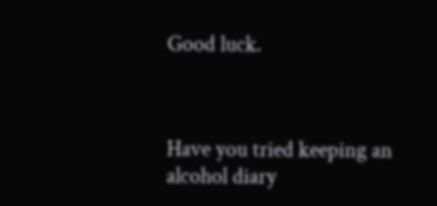Good luck.



Have you tried keeping an alcohol diary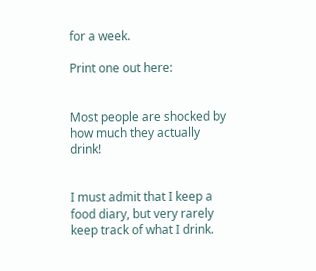for a week.

Print one out here:


Most people are shocked by how much they actually drink!


I must admit that I keep a food diary, but very rarely keep track of what I drink.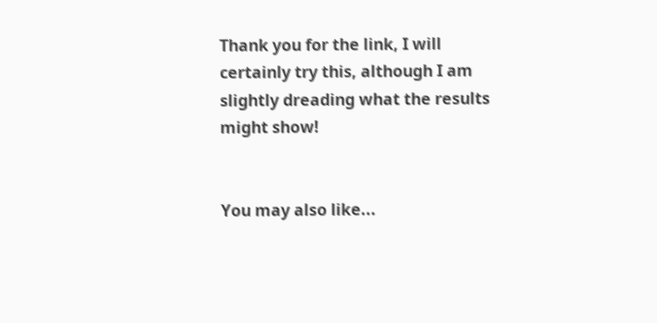Thank you for the link, I will certainly try this, although I am slightly dreading what the results might show!


You may also like...